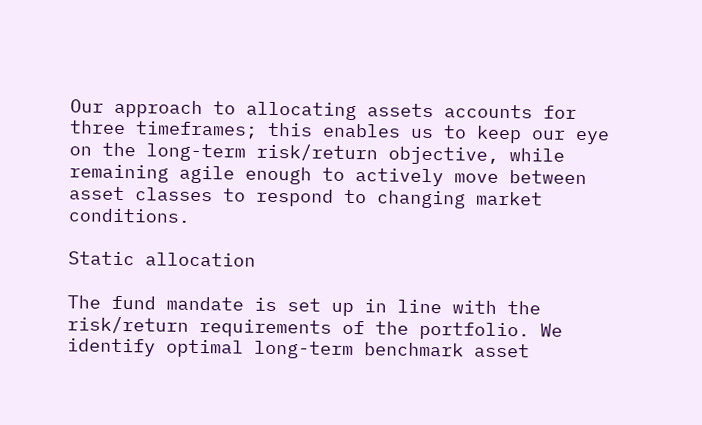Our approach to allocating assets accounts for three timeframes; this enables us to keep our eye on the long-term risk/return objective, while remaining agile enough to actively move between asset classes to respond to changing market conditions.

Static allocation

The fund mandate is set up in line with the risk/return requirements of the portfolio. We identify optimal long-term benchmark asset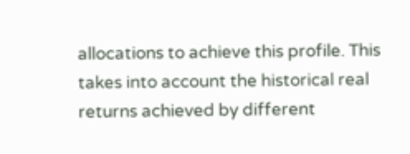allocations to achieve this profile. This takes into account the historical real returns achieved by different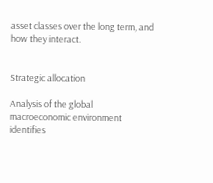asset classes over the long term, and how they interact.


Strategic allocation

Analysis of the global macroeconomic environment identifies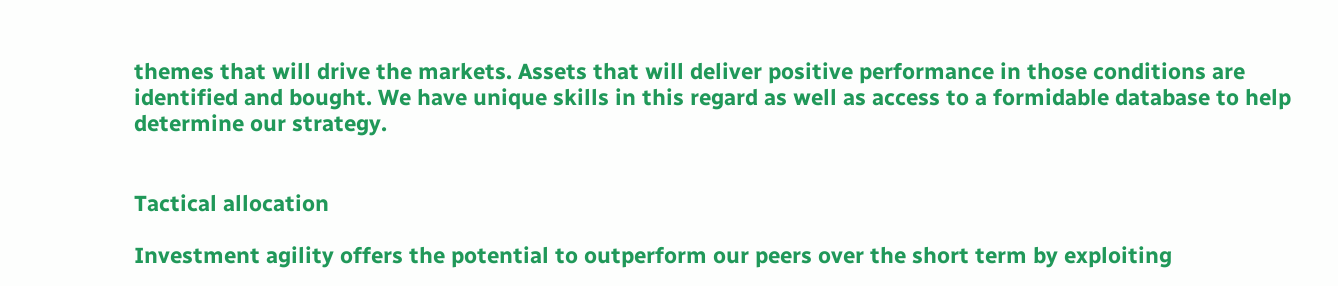themes that will drive the markets. Assets that will deliver positive performance in those conditions are identified and bought. We have unique skills in this regard as well as access to a formidable database to help determine our strategy.


Tactical allocation

Investment agility offers the potential to outperform our peers over the short term by exploiting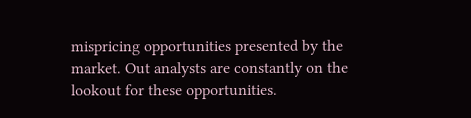mispricing opportunities presented by the market. Out analysts are constantly on the lookout for these opportunities.